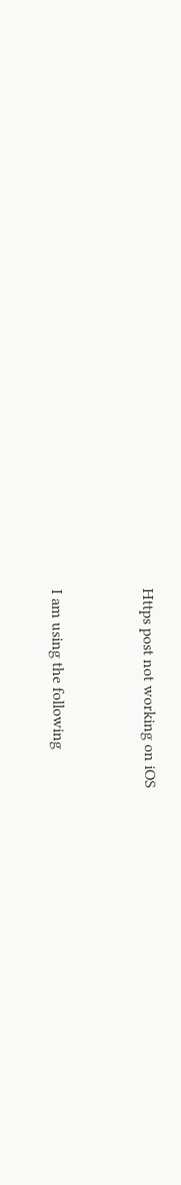Https post not working on iOS


I am using the following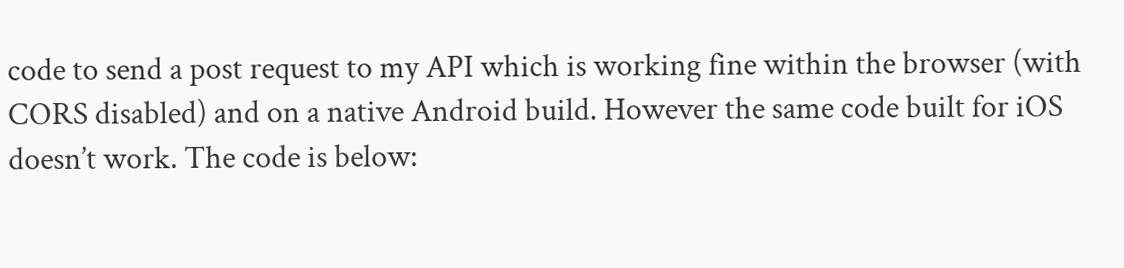code to send a post request to my API which is working fine within the browser (with CORS disabled) and on a native Android build. However the same code built for iOS doesn’t work. The code is below: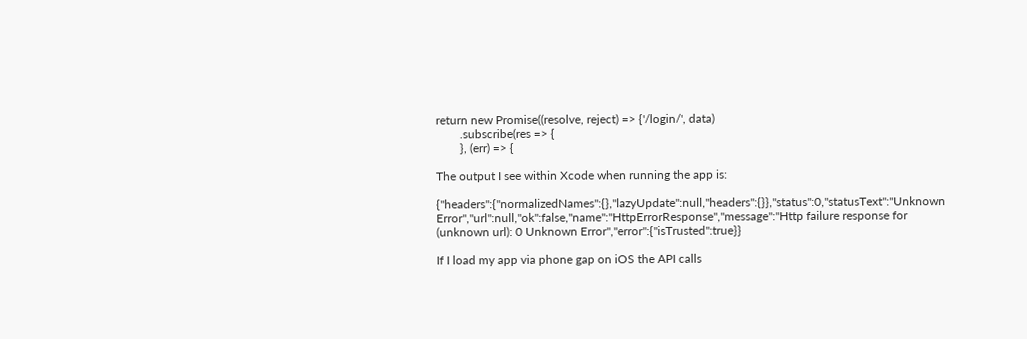return new Promise((resolve, reject) => {'/login/', data)
        .subscribe(res => {
        }, (err) => {

The output I see within Xcode when running the app is:

{"headers":{"normalizedNames":{},"lazyUpdate":null,"headers":{}},"status":0,"statusText":"Unknown Error","url":null,"ok":false,"name":"HttpErrorResponse","message":"Http failure response for (unknown url): 0 Unknown Error","error":{"isTrusted":true}}

If I load my app via phone gap on iOS the API calls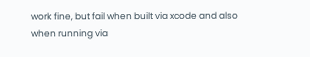work fine, but fail when built via xcode and also when running via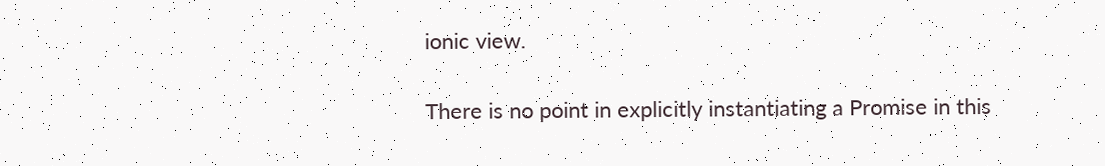ionic view.

There is no point in explicitly instantiating a Promise in this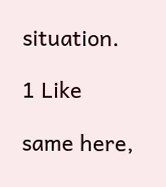situation.

1 Like

same here,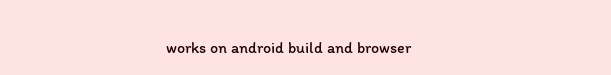works on android build and browser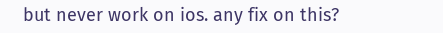but never work on ios. any fix on this?